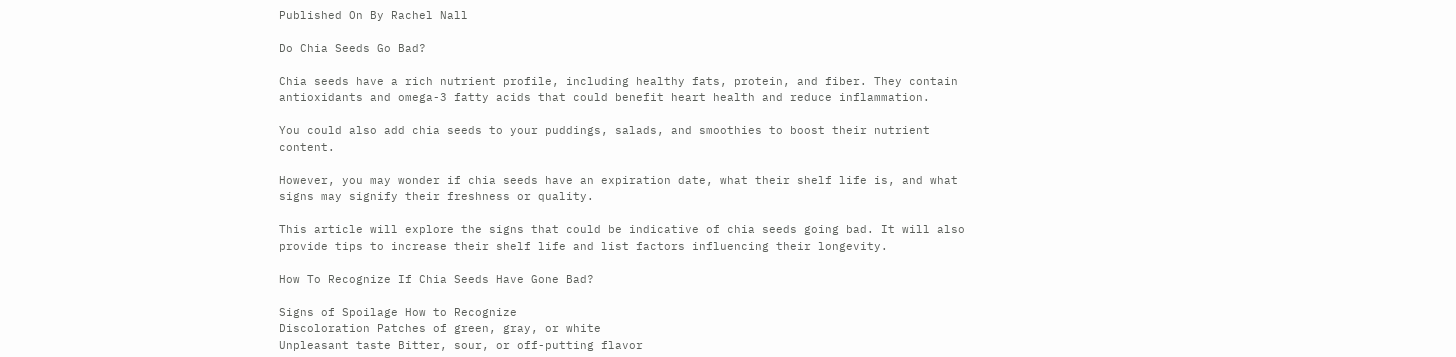Published On By Rachel Nall

Do Chia Seeds Go Bad?

Chia seeds have a rich nutrient profile, including healthy fats, protein, and fiber. They contain antioxidants and omega-3 fatty acids that could benefit heart health and reduce inflammation.

You could also add chia seeds to your puddings, salads, and smoothies to boost their nutrient content.

However, you may wonder if chia seeds have an expiration date, what their shelf life is, and what signs may signify their freshness or quality.

This article will explore the signs that could be indicative of chia seeds going bad. It will also provide tips to increase their shelf life and list factors influencing their longevity.

How To Recognize If Chia Seeds Have Gone Bad?

Signs of Spoilage How to Recognize
Discoloration Patches of green, gray, or white
Unpleasant taste Bitter, sour, or off-putting flavor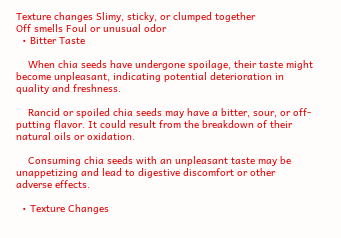Texture changes Slimy, sticky, or clumped together
Off smells Foul or unusual odor
  • Bitter Taste

    When chia seeds have undergone spoilage, their taste might become unpleasant, indicating potential deterioration in quality and freshness.

    Rancid or spoiled chia seeds may have a bitter, sour, or off-putting flavor. It could result from the breakdown of their natural oils or oxidation.

    Consuming chia seeds with an unpleasant taste may be unappetizing and lead to digestive discomfort or other adverse effects.

  • Texture Changes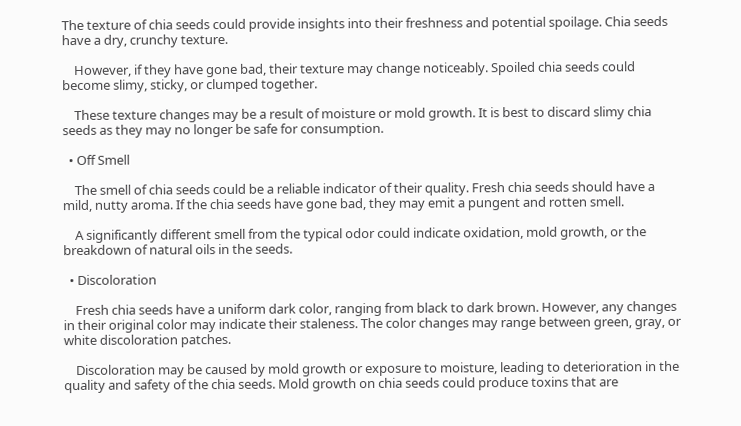The texture of chia seeds could provide insights into their freshness and potential spoilage. Chia seeds have a dry, crunchy texture.

    However, if they have gone bad, their texture may change noticeably. Spoiled chia seeds could become slimy, sticky, or clumped together.

    These texture changes may be a result of moisture or mold growth. It is best to discard slimy chia seeds as they may no longer be safe for consumption.

  • Off Smell

    The smell of chia seeds could be a reliable indicator of their quality. Fresh chia seeds should have a mild, nutty aroma. If the chia seeds have gone bad, they may emit a pungent and rotten smell.

    A significantly different smell from the typical odor could indicate oxidation, mold growth, or the breakdown of natural oils in the seeds.

  • Discoloration

    Fresh chia seeds have a uniform dark color, ranging from black to dark brown. However, any changes in their original color may indicate their staleness. The color changes may range between green, gray, or white discoloration patches.

    Discoloration may be caused by mold growth or exposure to moisture, leading to deterioration in the quality and safety of the chia seeds. Mold growth on chia seeds could produce toxins that are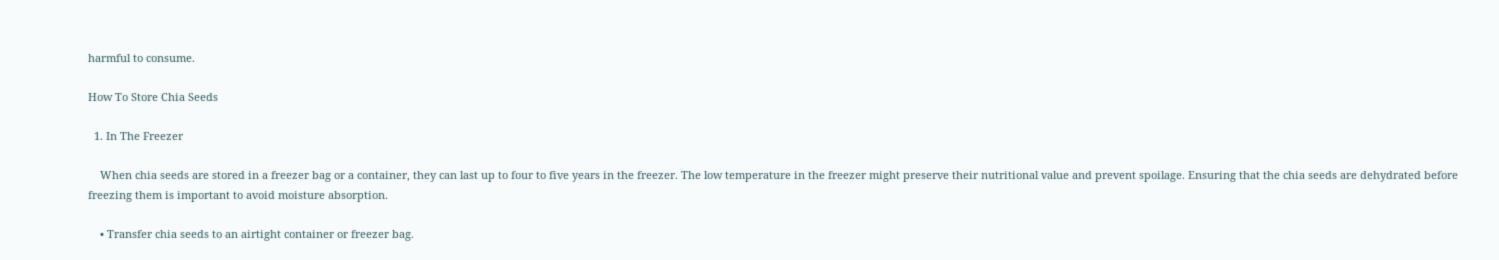harmful to consume.

How To Store Chia Seeds

  1. In The Freezer

    When chia seeds are stored in a freezer bag or a container, they can last up to four to five years in the freezer. The low temperature in the freezer might preserve their nutritional value and prevent spoilage. Ensuring that the chia seeds are dehydrated before freezing them is important to avoid moisture absorption.

    • Transfer chia seeds to an airtight container or freezer bag.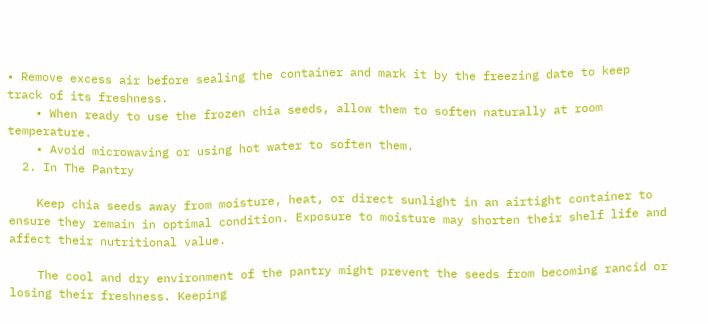• Remove excess air before sealing the container and mark it by the freezing date to keep track of its freshness.
    • When ready to use the frozen chia seeds, allow them to soften naturally at room temperature.
    • Avoid microwaving or using hot water to soften them.
  2. In The Pantry

    Keep chia seeds away from moisture, heat, or direct sunlight in an airtight container to ensure they remain in optimal condition. Exposure to moisture may shorten their shelf life and affect their nutritional value.

    The cool and dry environment of the pantry might prevent the seeds from becoming rancid or losing their freshness. Keeping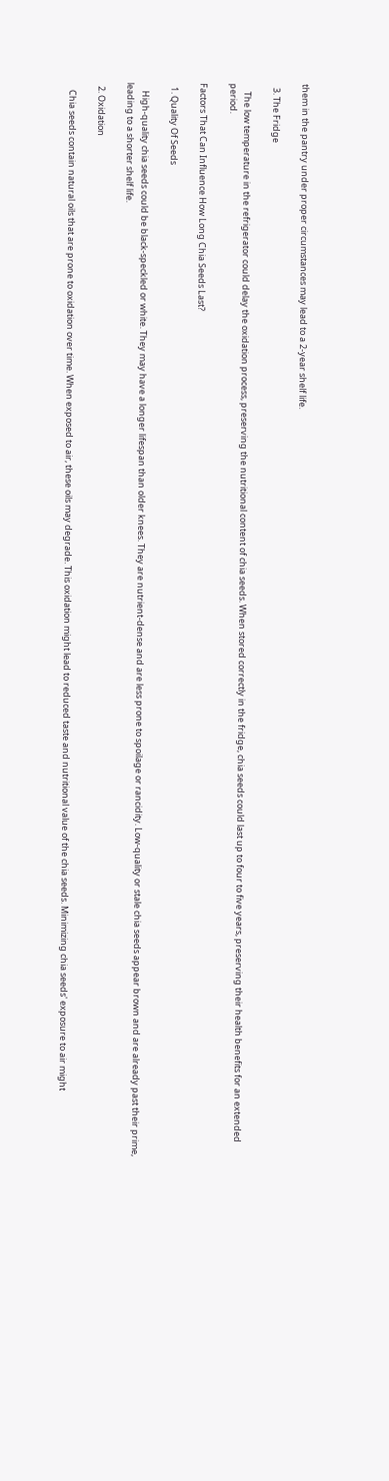them in the pantry under proper circumstances may lead to a 2-year shelf life.

  3. The Fridge

    The low temperature in the refrigerator could delay the oxidation process, preserving the nutritional content of chia seeds. When stored correctly in the fridge, chia seeds could last up to four to five years, preserving their health benefits for an extended period.

Factors That Can Influence How Long Chia Seeds Last?

  1. Quality Of Seeds

    High-quality chia seeds could be black-speckled or white. They may have a longer lifespan than older knees. They are nutrient-dense and are less prone to spoilage or rancidity. Low-quality or stale chia seeds appear brown and are already past their prime, leading to a shorter shelf life.

  2. Oxidation

    Chia seeds contain natural oils that are prone to oxidation over time. When exposed to air, these oils may degrade. This oxidation might lead to reduced taste and nutritional value of the chia seeds. Minimizing chia seeds' exposure to air might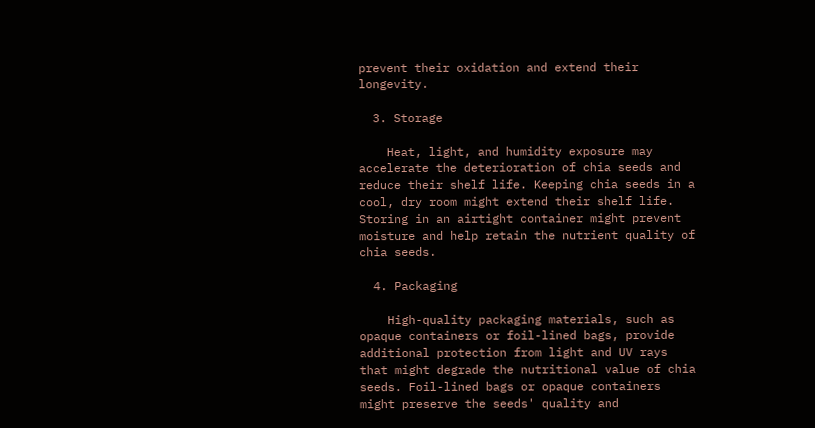prevent their oxidation and extend their longevity.

  3. Storage

    Heat, light, and humidity exposure may accelerate the deterioration of chia seeds and reduce their shelf life. Keeping chia seeds in a cool, dry room might extend their shelf life. Storing in an airtight container might prevent moisture and help retain the nutrient quality of chia seeds.

  4. Packaging

    High-quality packaging materials, such as opaque containers or foil-lined bags, provide additional protection from light and UV rays that might degrade the nutritional value of chia seeds. Foil-lined bags or opaque containers might preserve the seeds' quality and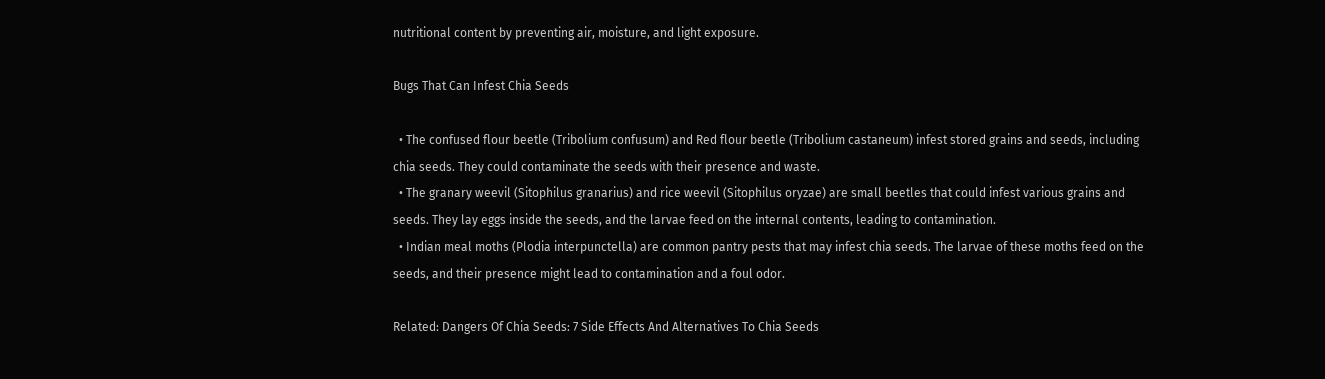nutritional content by preventing air, moisture, and light exposure.

Bugs That Can Infest Chia Seeds

  • The confused flour beetle (Tribolium confusum) and Red flour beetle (Tribolium castaneum) infest stored grains and seeds, including chia seeds. They could contaminate the seeds with their presence and waste.
  • The granary weevil (Sitophilus granarius) and rice weevil (Sitophilus oryzae) are small beetles that could infest various grains and seeds. They lay eggs inside the seeds, and the larvae feed on the internal contents, leading to contamination.
  • Indian meal moths (Plodia interpunctella) are common pantry pests that may infest chia seeds. The larvae of these moths feed on the seeds, and their presence might lead to contamination and a foul odor.

Related: Dangers Of Chia Seeds: 7 Side Effects And Alternatives To Chia Seeds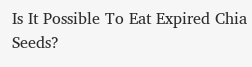Is It Possible To Eat Expired Chia Seeds?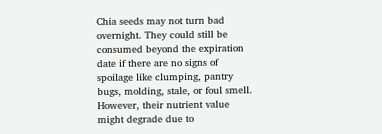Chia seeds may not turn bad overnight. They could still be consumed beyond the expiration date if there are no signs of spoilage like clumping, pantry bugs, molding, stale, or foul smell. However, their nutrient value might degrade due to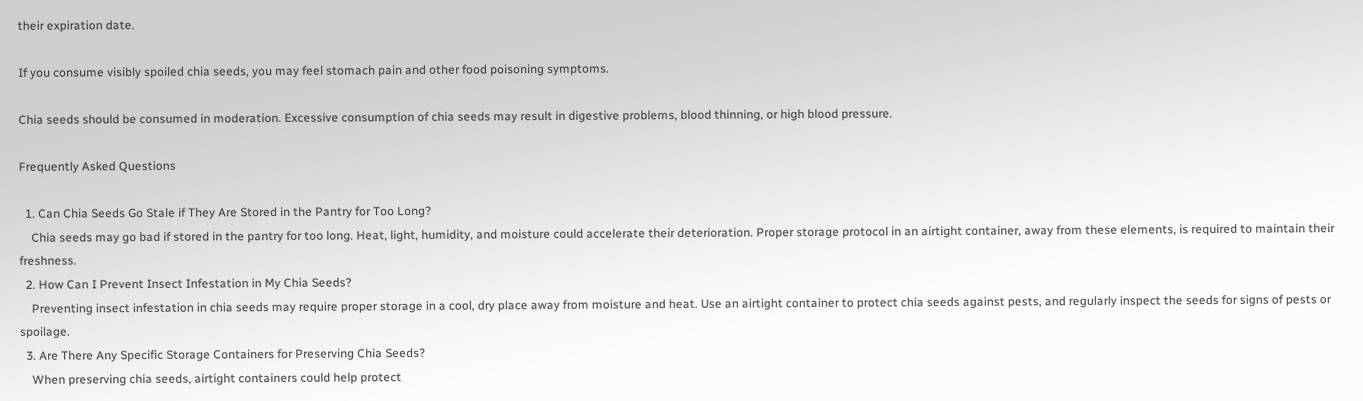their expiration date.

If you consume visibly spoiled chia seeds, you may feel stomach pain and other food poisoning symptoms.

Chia seeds should be consumed in moderation. Excessive consumption of chia seeds may result in digestive problems, blood thinning, or high blood pressure.

Frequently Asked Questions

  1. Can Chia Seeds Go Stale if They Are Stored in the Pantry for Too Long?
    Chia seeds may go bad if stored in the pantry for too long. Heat, light, humidity, and moisture could accelerate their deterioration. Proper storage protocol in an airtight container, away from these elements, is required to maintain their freshness.
  2. How Can I Prevent Insect Infestation in My Chia Seeds?
    Preventing insect infestation in chia seeds may require proper storage in a cool, dry place away from moisture and heat. Use an airtight container to protect chia seeds against pests, and regularly inspect the seeds for signs of pests or spoilage.
  3. Are There Any Specific Storage Containers for Preserving Chia Seeds?
    When preserving chia seeds, airtight containers could help protect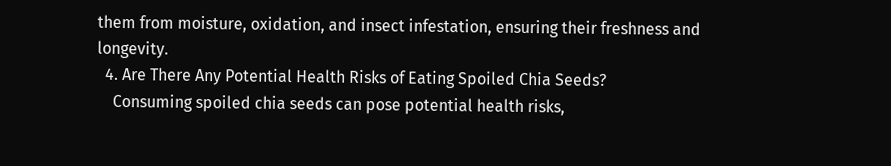them from moisture, oxidation, and insect infestation, ensuring their freshness and longevity.
  4. Are There Any Potential Health Risks of Eating Spoiled Chia Seeds?
    Consuming spoiled chia seeds can pose potential health risks,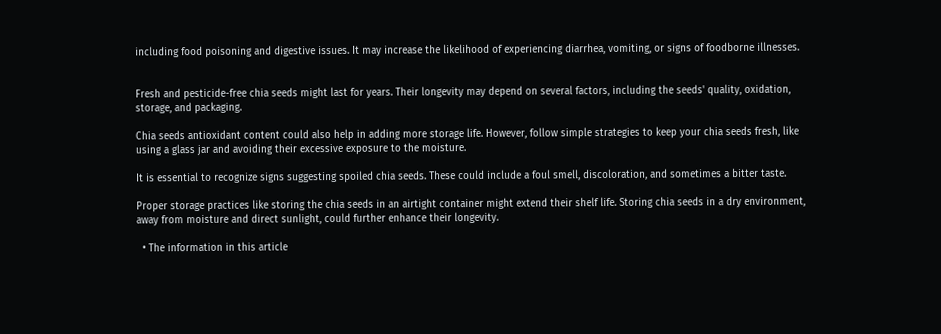including food poisoning and digestive issues. It may increase the likelihood of experiencing diarrhea, vomiting, or signs of foodborne illnesses.


Fresh and pesticide-free chia seeds might last for years. Their longevity may depend on several factors, including the seeds' quality, oxidation, storage, and packaging.

Chia seeds antioxidant content could also help in adding more storage life. However, follow simple strategies to keep your chia seeds fresh, like using a glass jar and avoiding their excessive exposure to the moisture.

It is essential to recognize signs suggesting spoiled chia seeds. These could include a foul smell, discoloration, and sometimes a bitter taste.

Proper storage practices like storing the chia seeds in an airtight container might extend their shelf life. Storing chia seeds in a dry environment, away from moisture and direct sunlight, could further enhance their longevity.

  • The information in this article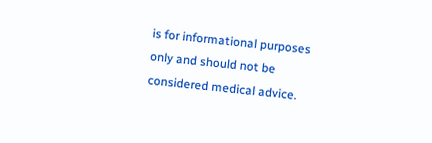is for informational purposes only and should not be considered medical advice.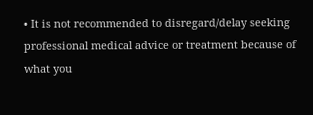• It is not recommended to disregard/delay seeking professional medical advice or treatment because of what you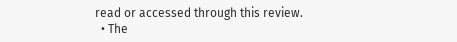read or accessed through this review.
  • The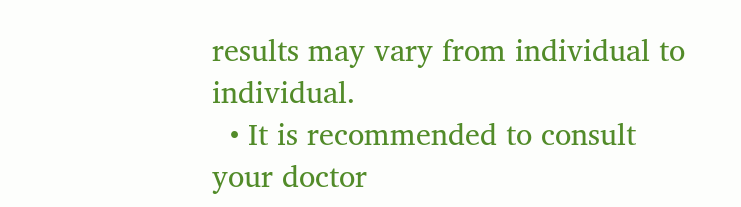results may vary from individual to individual.
  • It is recommended to consult your doctor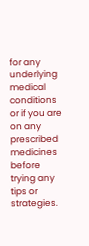for any underlying medical conditions or if you are on any prescribed medicines before trying any tips or strategies.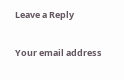Leave a Reply

Your email address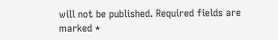will not be published. Required fields are marked *